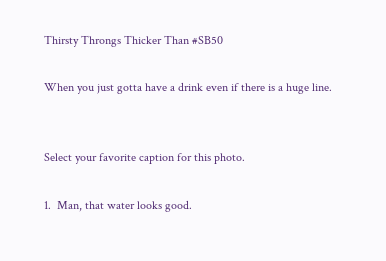Thirsty Throngs Thicker Than #SB50

When you just gotta have a drink even if there is a huge line.


Select your favorite caption for this photo.

1.  Man, that water looks good.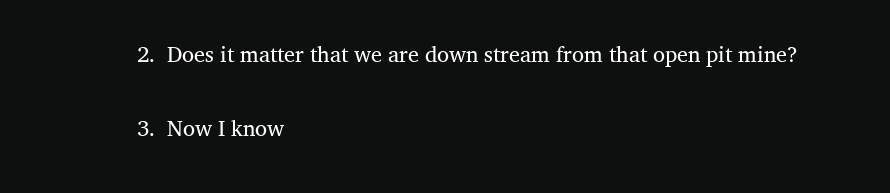2.  Does it matter that we are down stream from that open pit mine?

3.  Now I know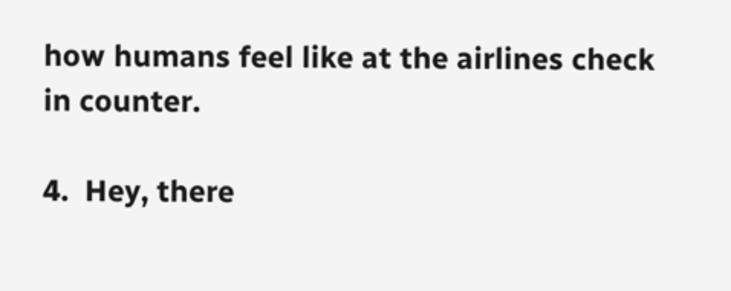how humans feel like at the airlines check in counter.

4.  Hey, there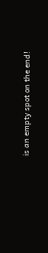is an empty spot on the end!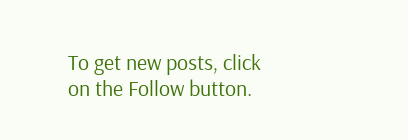To get new posts, click on the Follow button.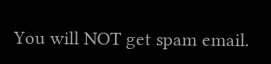You will NOT get spam email.